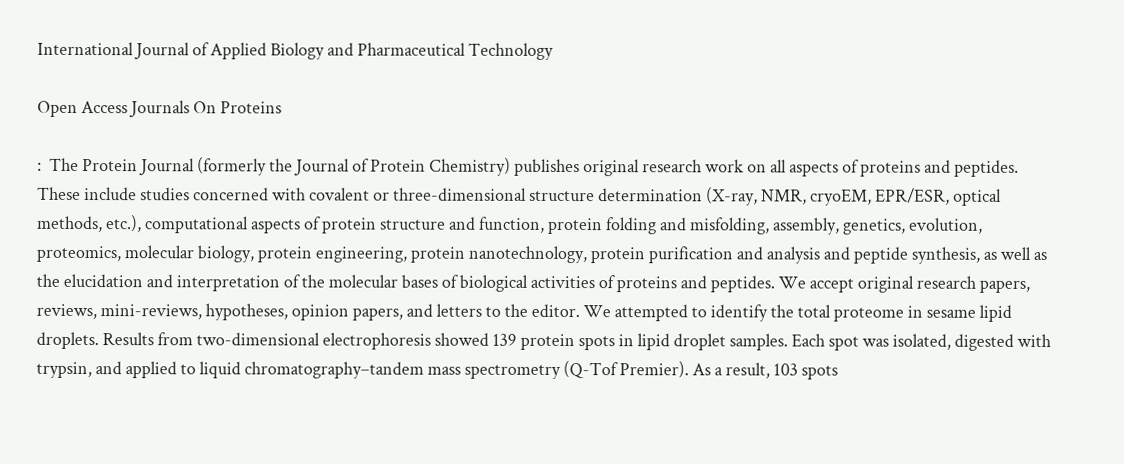International Journal of Applied Biology and Pharmaceutical Technology

Open Access Journals On Proteins

:  The Protein Journal (formerly the Journal of Protein Chemistry) publishes original research work on all aspects of proteins and peptides. These include studies concerned with covalent or three-dimensional structure determination (X-ray, NMR, cryoEM, EPR/ESR, optical methods, etc.), computational aspects of protein structure and function, protein folding and misfolding, assembly, genetics, evolution, proteomics, molecular biology, protein engineering, protein nanotechnology, protein purification and analysis and peptide synthesis, as well as the elucidation and interpretation of the molecular bases of biological activities of proteins and peptides. We accept original research papers, reviews, mini-reviews, hypotheses, opinion papers, and letters to the editor. We attempted to identify the total proteome in sesame lipid droplets. Results from two-dimensional electrophoresis showed 139 protein spots in lipid droplet samples. Each spot was isolated, digested with trypsin, and applied to liquid chromatography–tandem mass spectrometry (Q-Tof Premier). As a result, 103 spots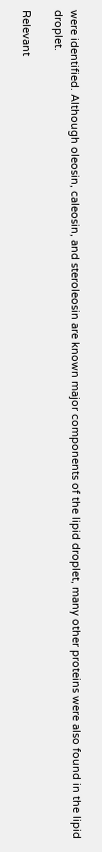were identified. Although oleosin, caleosin, and steroleosin are known major components of the lipid droplet, many other proteins were also found in the lipid droplet.

Relevant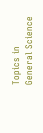Topics in General Science